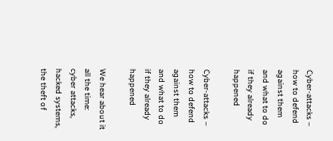Cyber-attacks – how to defend against them and what to do if they already happened

Cyber-attacks – how to defend against them and what to do if they already happened

We hear about it all the time: cyber attacks, hacked systems, the theft of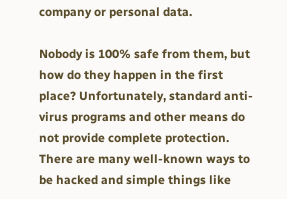company or personal data.

Nobody is 100% safe from them, but how do they happen in the first place? Unfortunately, standard anti-virus programs and other means do not provide complete protection. There are many well-known ways to be hacked and simple things like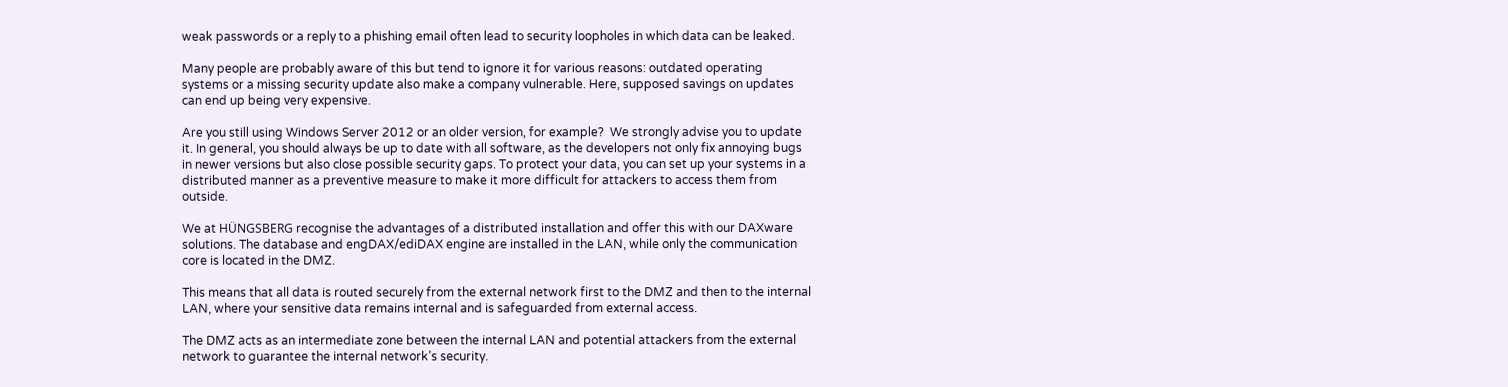weak passwords or a reply to a phishing email often lead to security loopholes in which data can be leaked.

Many people are probably aware of this but tend to ignore it for various reasons: outdated operating systems or a missing security update also make a company vulnerable. Here, supposed savings on updates can end up being very expensive.

Are you still using Windows Server 2012 or an older version, for example?  We strongly advise you to update it. In general, you should always be up to date with all software, as the developers not only fix annoying bugs in newer versions but also close possible security gaps. To protect your data, you can set up your systems in a distributed manner as a preventive measure to make it more difficult for attackers to access them from outside.

We at HÜNGSBERG recognise the advantages of a distributed installation and offer this with our DAXware solutions. The database and engDAX/ediDAX engine are installed in the LAN, while only the communication core is located in the DMZ.

This means that all data is routed securely from the external network first to the DMZ and then to the internal LAN, where your sensitive data remains internal and is safeguarded from external access.

The DMZ acts as an intermediate zone between the internal LAN and potential attackers from the external network to guarantee the internal network’s security.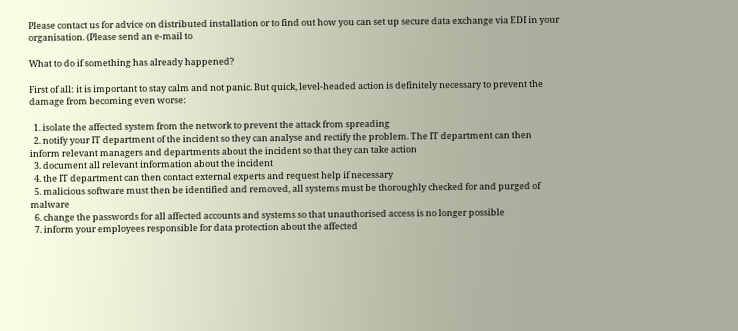Please contact us for advice on distributed installation or to find out how you can set up secure data exchange via EDI in your organisation. (Please send an e-mail to

What to do if something has already happened?

First of all: it is important to stay calm and not panic. But quick, level-headed action is definitely necessary to prevent the damage from becoming even worse:

  1. isolate the affected system from the network to prevent the attack from spreading
  2. notify your IT department of the incident so they can analyse and rectify the problem. The IT department can then inform relevant managers and departments about the incident so that they can take action
  3. document all relevant information about the incident
  4. the IT department can then contact external experts and request help if necessary
  5. malicious software must then be identified and removed, all systems must be thoroughly checked for and purged of malware
  6. change the passwords for all affected accounts and systems so that unauthorised access is no longer possible
  7. inform your employees responsible for data protection about the affected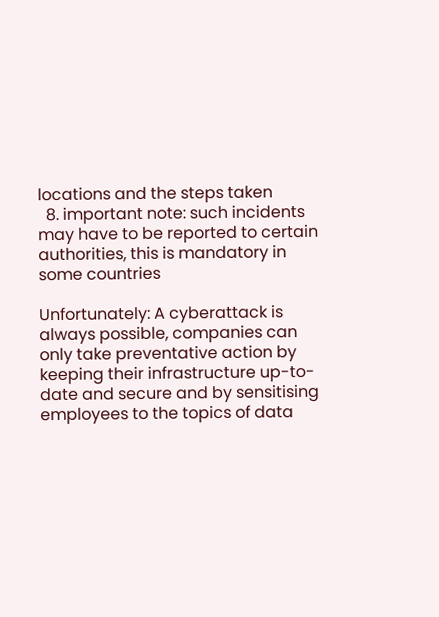locations and the steps taken
  8. important note: such incidents may have to be reported to certain authorities, this is mandatory in some countries

Unfortunately: A cyberattack is always possible, companies can only take preventative action by keeping their infrastructure up-to-date and secure and by sensitising employees to the topics of data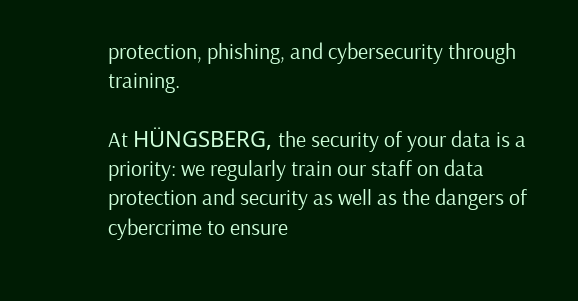protection, phishing, and cybersecurity through training.

At HÜNGSBERG, the security of your data is a priority: we regularly train our staff on data protection and security as well as the dangers of cybercrime to ensure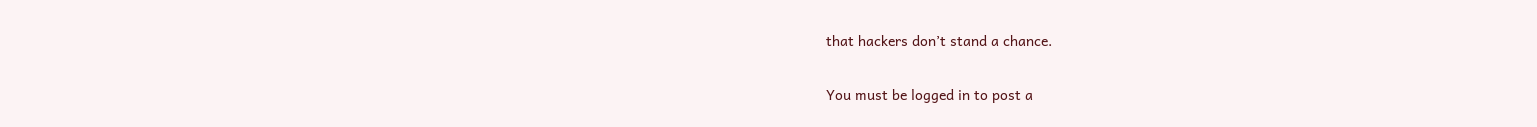that hackers don’t stand a chance.

You must be logged in to post a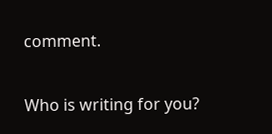comment.

Who is writing for you?